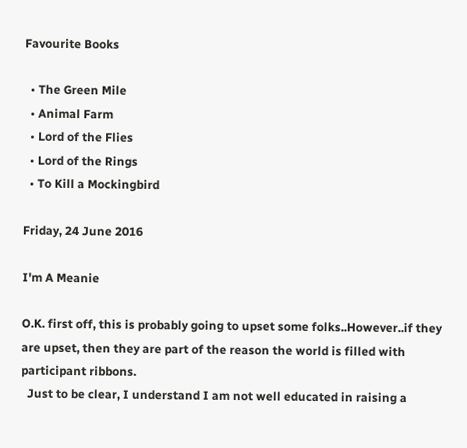Favourite Books

  • The Green Mile
  • Animal Farm
  • Lord of the Flies
  • Lord of the Rings
  • To Kill a Mockingbird

Friday, 24 June 2016

I'm A Meanie

O.K. first off, this is probably going to upset some folks..However..if they are upset, then they are part of the reason the world is filled with participant ribbons.
  Just to be clear, I understand I am not well educated in raising a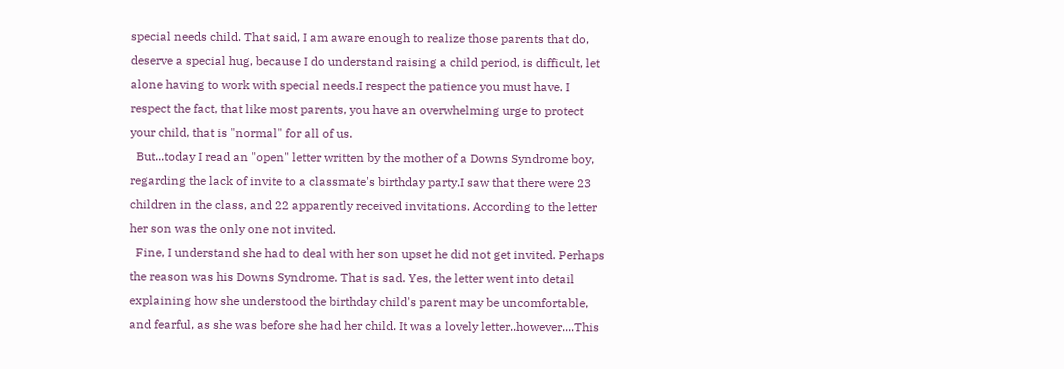special needs child. That said, I am aware enough to realize those parents that do, deserve a special hug, because I do understand raising a child period, is difficult, let alone having to work with special needs.I respect the patience you must have. I respect the fact, that like most parents, you have an overwhelming urge to protect your child, that is "normal" for all of us.
  But...today I read an "open" letter written by the mother of a Downs Syndrome boy, regarding the lack of invite to a classmate's birthday party.I saw that there were 23 children in the class, and 22 apparently received invitations. According to the letter her son was the only one not invited.
  Fine, I understand she had to deal with her son upset he did not get invited. Perhaps the reason was his Downs Syndrome. That is sad. Yes, the letter went into detail explaining how she understood the birthday child's parent may be uncomfortable, and fearful, as she was before she had her child. It was a lovely letter..however....This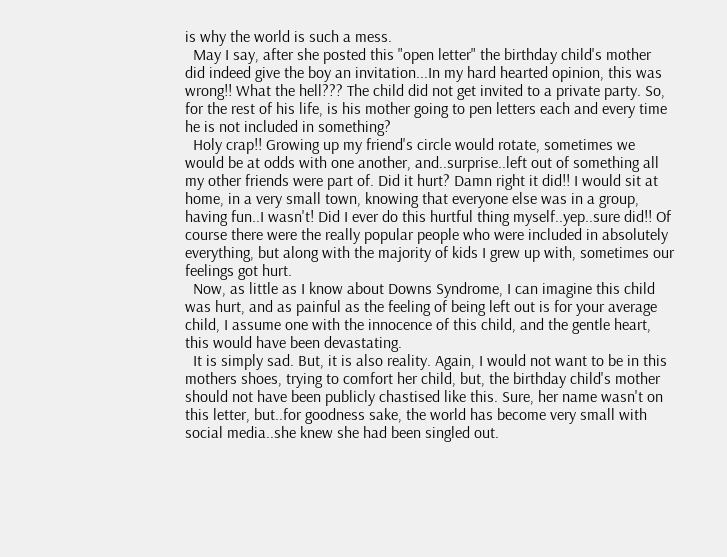is why the world is such a mess.
  May I say, after she posted this "open letter" the birthday child's mother did indeed give the boy an invitation...In my hard hearted opinion, this was wrong!! What the hell??? The child did not get invited to a private party. So, for the rest of his life, is his mother going to pen letters each and every time he is not included in something?
  Holy crap!! Growing up my friend's circle would rotate, sometimes we would be at odds with one another, and..surprise..left out of something all my other friends were part of. Did it hurt? Damn right it did!! I would sit at home, in a very small town, knowing that everyone else was in a group, having fun..I wasn't! Did I ever do this hurtful thing myself..yep..sure did!! Of course there were the really popular people who were included in absolutely everything, but along with the majority of kids I grew up with, sometimes our feelings got hurt.
  Now, as little as I know about Downs Syndrome, I can imagine this child was hurt, and as painful as the feeling of being left out is for your average child, I assume one with the innocence of this child, and the gentle heart, this would have been devastating.
  It is simply sad. But, it is also reality. Again, I would not want to be in this mothers shoes, trying to comfort her child, but, the birthday child's mother should not have been publicly chastised like this. Sure, her name wasn't on this letter, but..for goodness sake, the world has become very small with social media..she knew she had been singled out.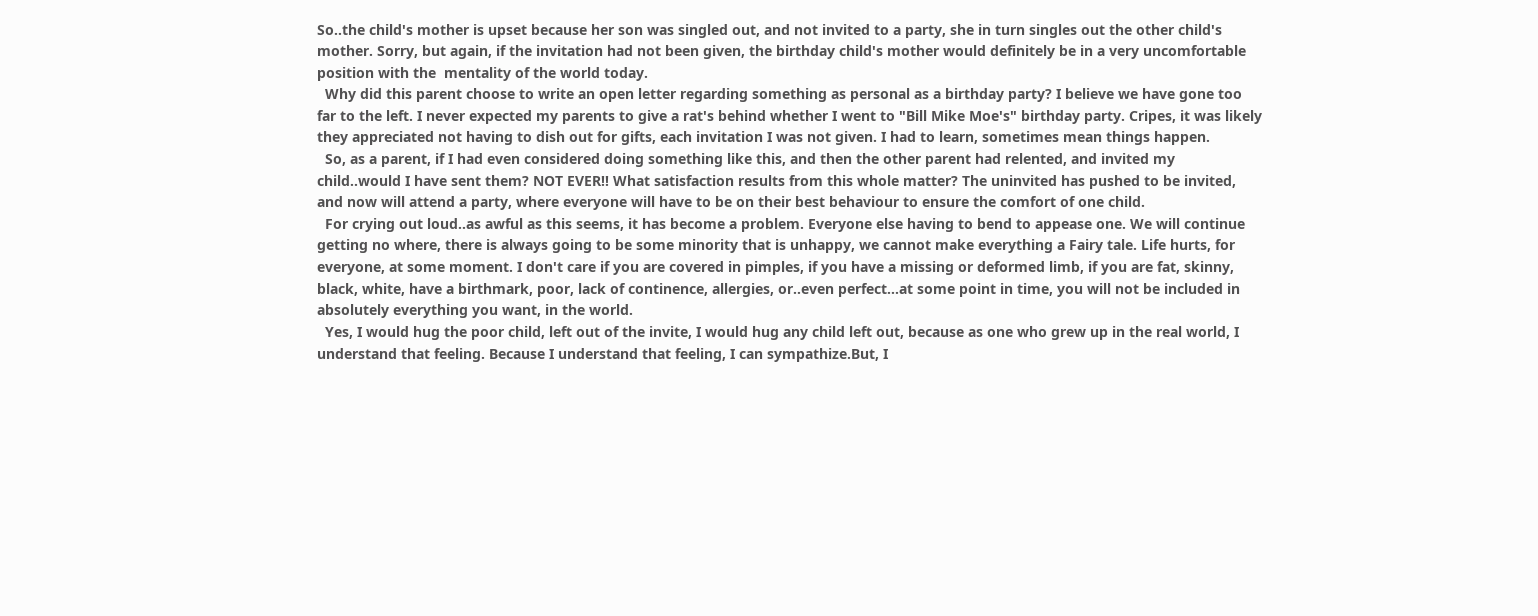So..the child's mother is upset because her son was singled out, and not invited to a party, she in turn singles out the other child's mother. Sorry, but again, if the invitation had not been given, the birthday child's mother would definitely be in a very uncomfortable position with the  mentality of the world today.
  Why did this parent choose to write an open letter regarding something as personal as a birthday party? I believe we have gone too far to the left. I never expected my parents to give a rat's behind whether I went to "Bill Mike Moe's" birthday party. Cripes, it was likely they appreciated not having to dish out for gifts, each invitation I was not given. I had to learn, sometimes mean things happen.
  So, as a parent, if I had even considered doing something like this, and then the other parent had relented, and invited my child..would I have sent them? NOT EVER!! What satisfaction results from this whole matter? The uninvited has pushed to be invited, and now will attend a party, where everyone will have to be on their best behaviour to ensure the comfort of one child.
  For crying out loud..as awful as this seems, it has become a problem. Everyone else having to bend to appease one. We will continue getting no where, there is always going to be some minority that is unhappy, we cannot make everything a Fairy tale. Life hurts, for everyone, at some moment. I don't care if you are covered in pimples, if you have a missing or deformed limb, if you are fat, skinny, black, white, have a birthmark, poor, lack of continence, allergies, or..even perfect...at some point in time, you will not be included in absolutely everything you want, in the world.
  Yes, I would hug the poor child, left out of the invite, I would hug any child left out, because as one who grew up in the real world, I understand that feeling. Because I understand that feeling, I can sympathize.But, I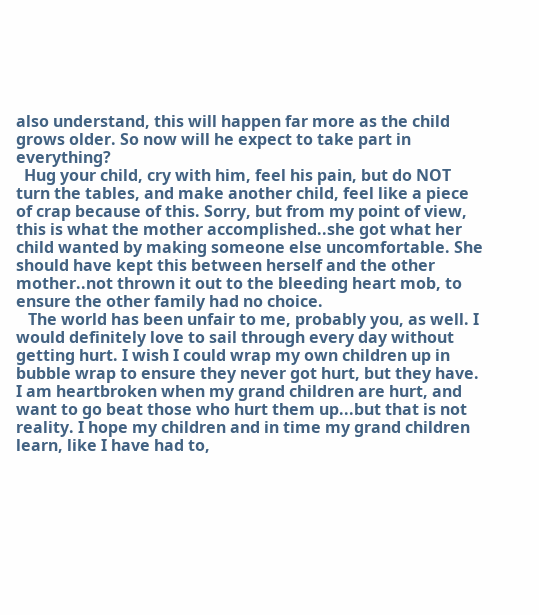also understand, this will happen far more as the child grows older. So now will he expect to take part in everything?
  Hug your child, cry with him, feel his pain, but do NOT turn the tables, and make another child, feel like a piece of crap because of this. Sorry, but from my point of view, this is what the mother accomplished..she got what her child wanted by making someone else uncomfortable. She should have kept this between herself and the other mother..not thrown it out to the bleeding heart mob, to ensure the other family had no choice.
   The world has been unfair to me, probably you, as well. I would definitely love to sail through every day without getting hurt. I wish I could wrap my own children up in bubble wrap to ensure they never got hurt, but they have. I am heartbroken when my grand children are hurt, and want to go beat those who hurt them up...but that is not reality. I hope my children and in time my grand children learn, like I have had to,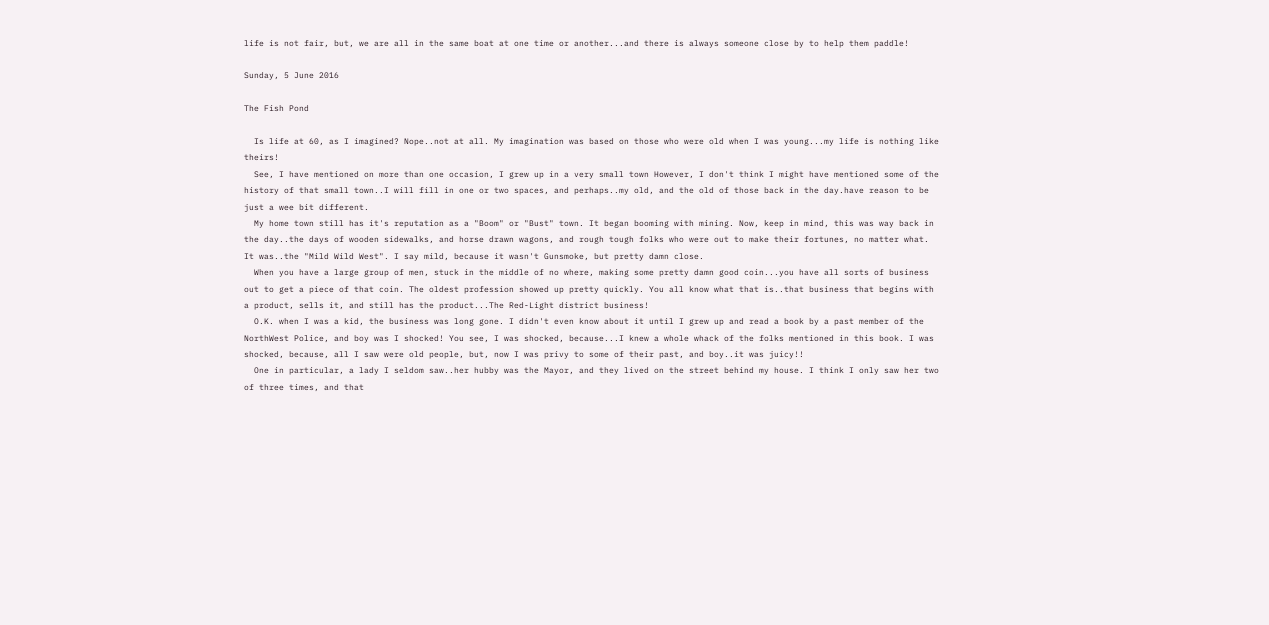life is not fair, but, we are all in the same boat at one time or another...and there is always someone close by to help them paddle!

Sunday, 5 June 2016

The Fish Pond

  Is life at 60, as I imagined? Nope..not at all. My imagination was based on those who were old when I was young...my life is nothing like theirs!
  See, I have mentioned on more than one occasion, I grew up in a very small town However, I don't think I might have mentioned some of the history of that small town..I will fill in one or two spaces, and perhaps..my old, and the old of those back in the day.have reason to be just a wee bit different.
  My home town still has it's reputation as a "Boom" or "Bust" town. It began booming with mining. Now, keep in mind, this was way back in the day..the days of wooden sidewalks, and horse drawn wagons, and rough tough folks who were out to make their fortunes, no matter what. It was..the "Mild Wild West". I say mild, because it wasn't Gunsmoke, but pretty damn close.
  When you have a large group of men, stuck in the middle of no where, making some pretty damn good coin...you have all sorts of business out to get a piece of that coin. The oldest profession showed up pretty quickly. You all know what that is..that business that begins with a product, sells it, and still has the product...The Red-Light district business!
  O.K. when I was a kid, the business was long gone. I didn't even know about it until I grew up and read a book by a past member of the NorthWest Police, and boy was I shocked! You see, I was shocked, because...I knew a whole whack of the folks mentioned in this book. I was shocked, because, all I saw were old people, but, now I was privy to some of their past, and boy..it was juicy!!
  One in particular, a lady I seldom saw..her hubby was the Mayor, and they lived on the street behind my house. I think I only saw her two of three times, and that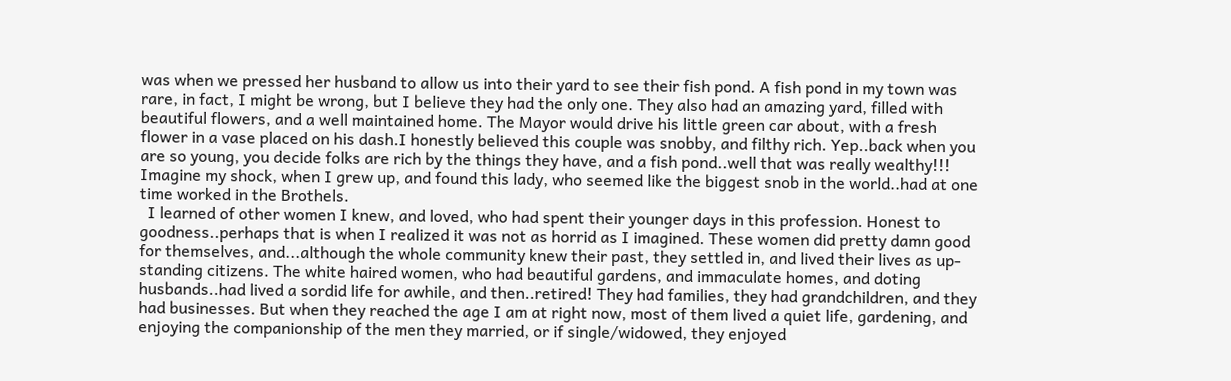was when we pressed her husband to allow us into their yard to see their fish pond. A fish pond in my town was rare, in fact, I might be wrong, but I believe they had the only one. They also had an amazing yard, filled with beautiful flowers, and a well maintained home. The Mayor would drive his little green car about, with a fresh flower in a vase placed on his dash.I honestly believed this couple was snobby, and filthy rich. Yep..back when you are so young, you decide folks are rich by the things they have, and a fish pond..well that was really wealthy!!! Imagine my shock, when I grew up, and found this lady, who seemed like the biggest snob in the world..had at one time worked in the Brothels.
  I learned of other women I knew, and loved, who had spent their younger days in this profession. Honest to goodness..perhaps that is when I realized it was not as horrid as I imagined. These women did pretty damn good for themselves, and...although the whole community knew their past, they settled in, and lived their lives as up-standing citizens. The white haired women, who had beautiful gardens, and immaculate homes, and doting husbands..had lived a sordid life for awhile, and then..retired! They had families, they had grandchildren, and they had businesses. But when they reached the age I am at right now, most of them lived a quiet life, gardening, and enjoying the companionship of the men they married, or if single/widowed, they enjoyed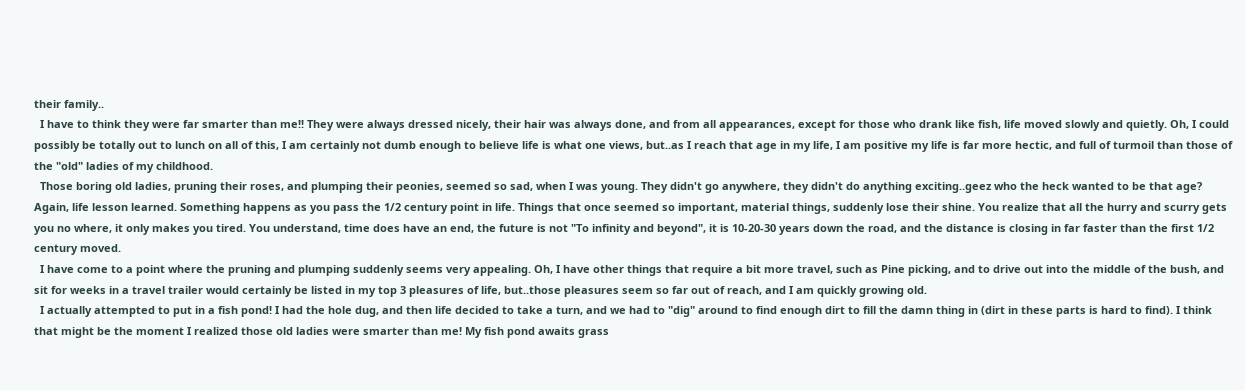their family..
  I have to think they were far smarter than me!! They were always dressed nicely, their hair was always done, and from all appearances, except for those who drank like fish, life moved slowly and quietly. Oh, I could possibly be totally out to lunch on all of this, I am certainly not dumb enough to believe life is what one views, but..as I reach that age in my life, I am positive my life is far more hectic, and full of turmoil than those of the "old" ladies of my childhood.
  Those boring old ladies, pruning their roses, and plumping their peonies, seemed so sad, when I was young. They didn't go anywhere, they didn't do anything exciting..geez who the heck wanted to be that age? Again, life lesson learned. Something happens as you pass the 1/2 century point in life. Things that once seemed so important, material things, suddenly lose their shine. You realize that all the hurry and scurry gets you no where, it only makes you tired. You understand, time does have an end, the future is not "To infinity and beyond", it is 10-20-30 years down the road, and the distance is closing in far faster than the first 1/2 century moved.
  I have come to a point where the pruning and plumping suddenly seems very appealing. Oh, I have other things that require a bit more travel, such as Pine picking, and to drive out into the middle of the bush, and sit for weeks in a travel trailer would certainly be listed in my top 3 pleasures of life, but..those pleasures seem so far out of reach, and I am quickly growing old.
  I actually attempted to put in a fish pond! I had the hole dug, and then life decided to take a turn, and we had to "dig" around to find enough dirt to fill the damn thing in (dirt in these parts is hard to find). I think that might be the moment I realized those old ladies were smarter than me! My fish pond awaits grass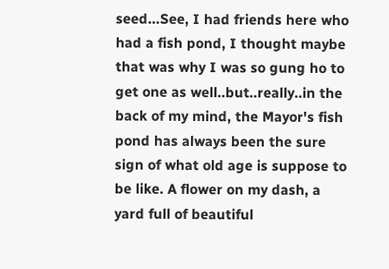seed...See, I had friends here who had a fish pond, I thought maybe that was why I was so gung ho to get one as well..but..really..in the back of my mind, the Mayor's fish pond has always been the sure sign of what old age is suppose to be like. A flower on my dash, a yard full of beautiful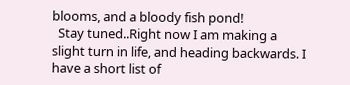blooms, and a bloody fish pond!
  Stay tuned..Right now I am making a slight turn in life, and heading backwards. I have a short list of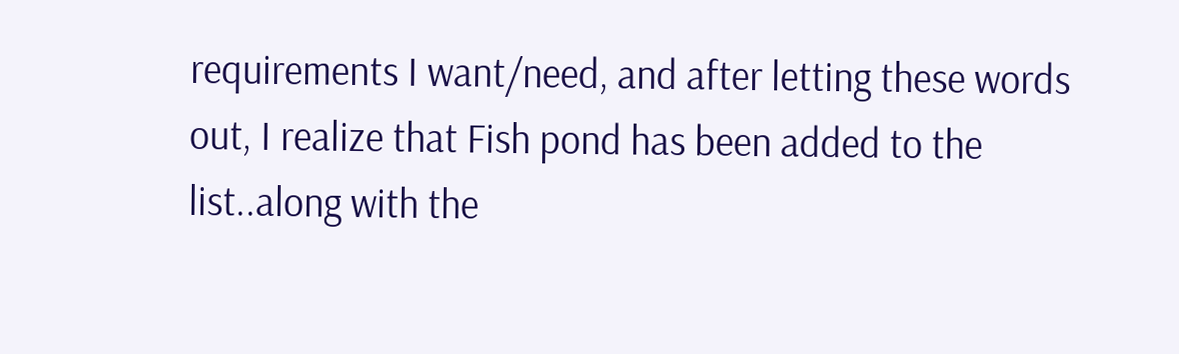requirements I want/need, and after letting these words out, I realize that Fish pond has been added to the list..along with the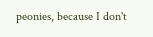peonies, because I don't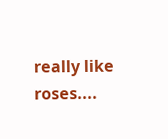really like roses....